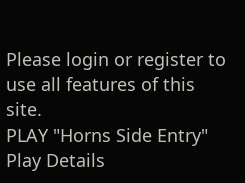Please login or register to use all features of this site.
PLAY "Horns Side Entry"
Play Details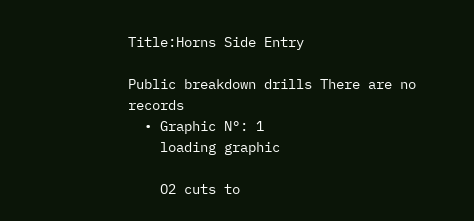Title:Horns Side Entry

Public breakdown drills There are no records
  • Graphic N°: 1
    loading graphic

    O2 cuts to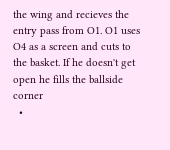the wing and recieves the entry pass from O1. O1 uses O4 as a screen and cuts to the basket. If he doesn't get open he fills the ballside corner
  •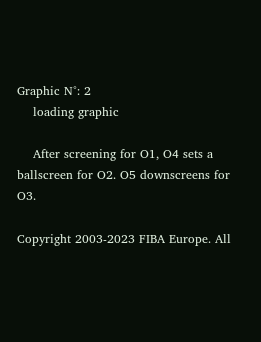Graphic N°: 2
    loading graphic

    After screening for O1, O4 sets a ballscreen for O2. O5 downscreens for O3.

Copyright 2003-2023 FIBA Europe. All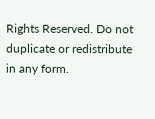Rights Reserved. Do not duplicate or redistribute in any form.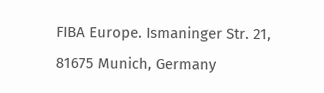FIBA Europe. Ismaninger Str. 21, 81675 Munich, Germany